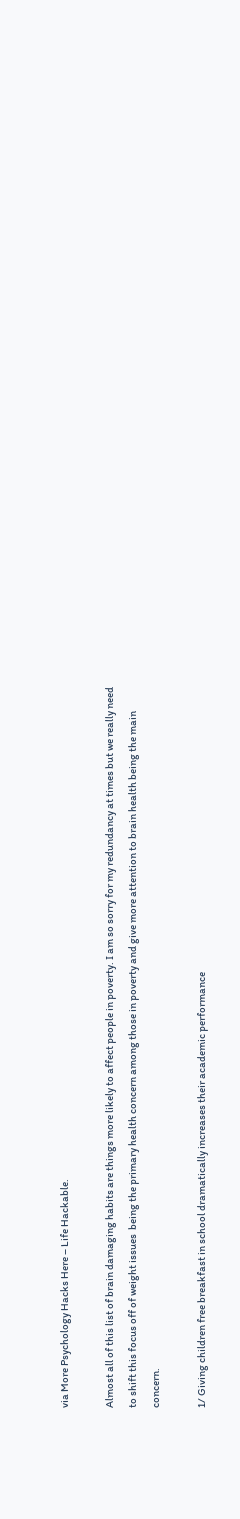via More Psychology Hacks Here – Life Hackable.

Almost all of this list of brain damaging habits are things more likely to affect people in poverty. I am so sorry for my redundancy at times but we really need to shift this focus off of weight issues  being the primary health concern among those in poverty and give more attention to brain health being the main concern.

1/ Giving children free breakfast in school dramatically increases their academic performance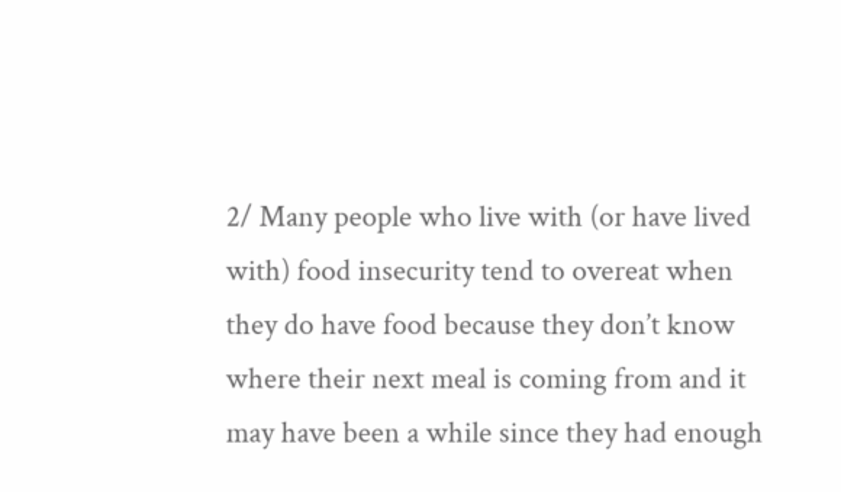2/ Many people who live with (or have lived with) food insecurity tend to overeat when they do have food because they don’t know where their next meal is coming from and it may have been a while since they had enough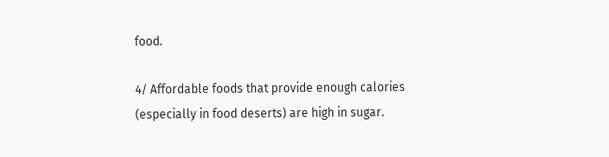food.

4/ Affordable foods that provide enough calories (especially in food deserts) are high in sugar.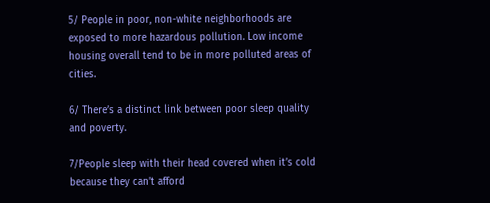5/ People in poor, non-white neighborhoods are exposed to more hazardous pollution. Low income housing overall tend to be in more polluted areas of cities.

6/ There’s a distinct link between poor sleep quality and poverty.

7/People sleep with their head covered when it’s cold because they can’t afford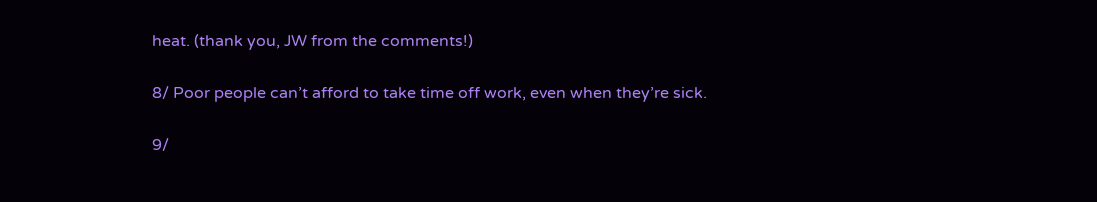heat. (thank you, JW from the comments!)

8/ Poor people can’t afford to take time off work, even when they’re sick.

9/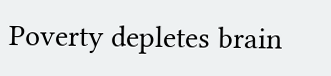Poverty depletes brain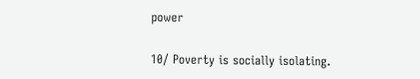power

10/ Poverty is socially isolating.